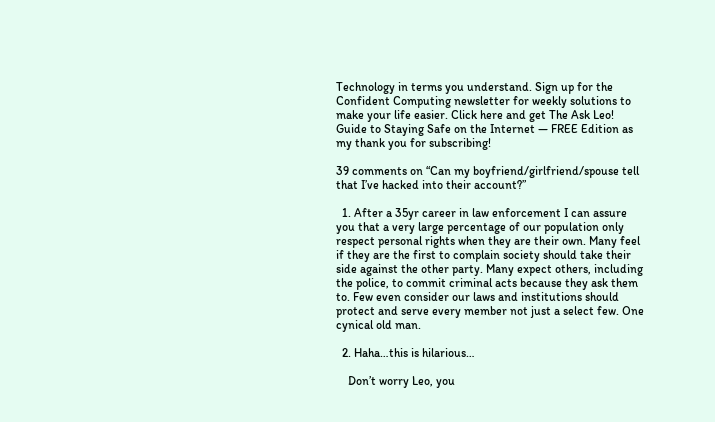Technology in terms you understand. Sign up for the Confident Computing newsletter for weekly solutions to make your life easier. Click here and get The Ask Leo! Guide to Staying Safe on the Internet — FREE Edition as my thank you for subscribing!

39 comments on “Can my boyfriend/girlfriend/spouse tell that I’ve hacked into their account?”

  1. After a 35yr career in law enforcement I can assure you that a very large percentage of our population only respect personal rights when they are their own. Many feel if they are the first to complain society should take their side against the other party. Many expect others, including the police, to commit criminal acts because they ask them to. Few even consider our laws and institutions should protect and serve every member not just a select few. One cynical old man.

  2. Haha…this is hilarious…

    Don’t worry Leo, you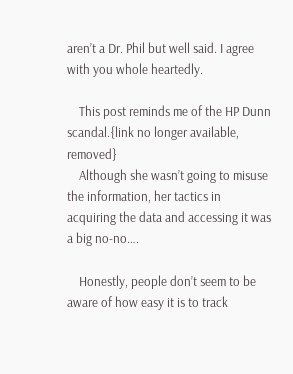aren’t a Dr. Phil but well said. I agree with you whole heartedly.

    This post reminds me of the HP Dunn scandal.{link no longer available, removed}
    Although she wasn’t going to misuse the information, her tactics in acquiring the data and accessing it was a big no-no….

    Honestly, people don’t seem to be aware of how easy it is to track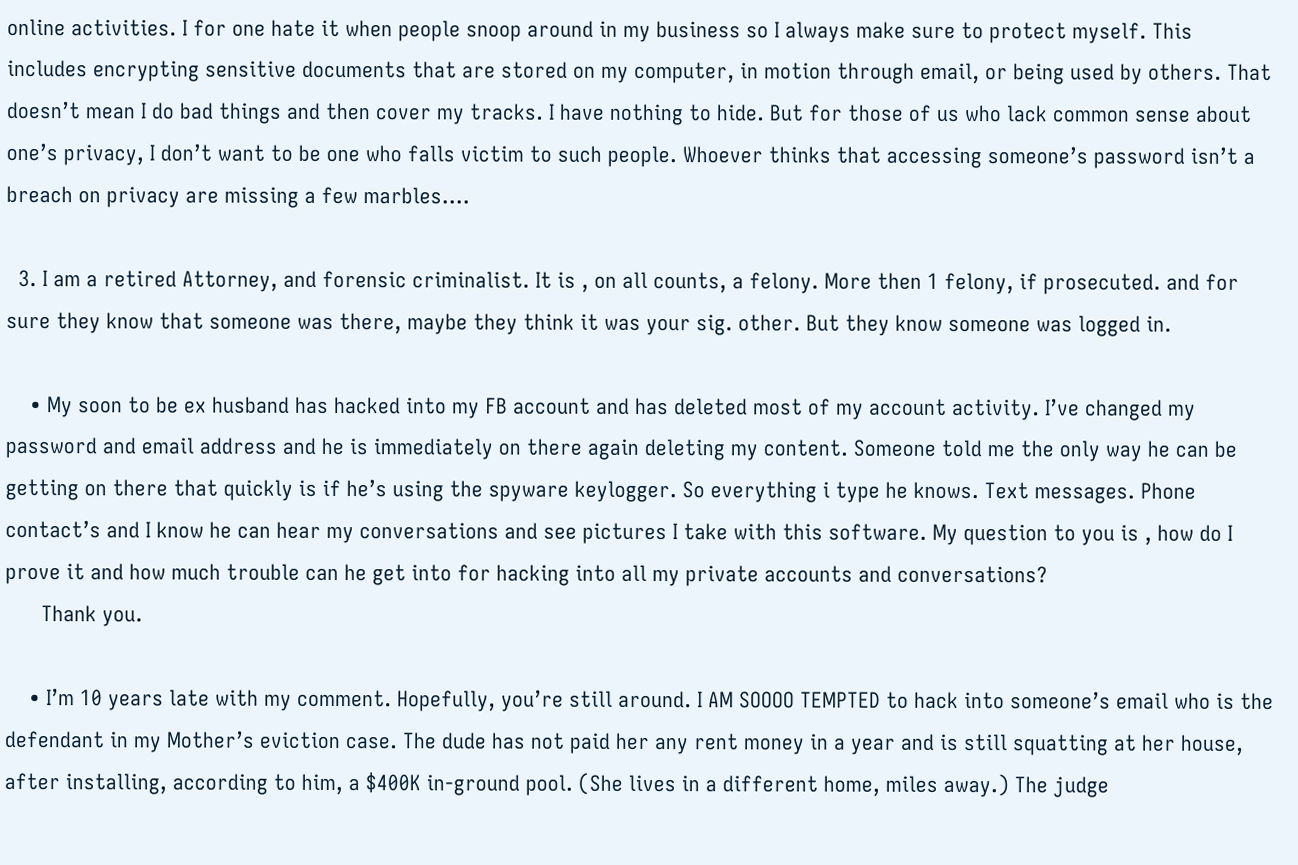online activities. I for one hate it when people snoop around in my business so I always make sure to protect myself. This includes encrypting sensitive documents that are stored on my computer, in motion through email, or being used by others. That doesn’t mean I do bad things and then cover my tracks. I have nothing to hide. But for those of us who lack common sense about one’s privacy, I don’t want to be one who falls victim to such people. Whoever thinks that accessing someone’s password isn’t a breach on privacy are missing a few marbles….

  3. I am a retired Attorney, and forensic criminalist. It is , on all counts, a felony. More then 1 felony, if prosecuted. and for sure they know that someone was there, maybe they think it was your sig. other. But they know someone was logged in.

    • My soon to be ex husband has hacked into my FB account and has deleted most of my account activity. I’ve changed my password and email address and he is immediately on there again deleting my content. Someone told me the only way he can be getting on there that quickly is if he’s using the spyware keylogger. So everything i type he knows. Text messages. Phone contact’s and I know he can hear my conversations and see pictures I take with this software. My question to you is , how do I prove it and how much trouble can he get into for hacking into all my private accounts and conversations?
      Thank you.

    • I’m 10 years late with my comment. Hopefully, you’re still around. I AM SOOOO TEMPTED to hack into someone’s email who is the defendant in my Mother’s eviction case. The dude has not paid her any rent money in a year and is still squatting at her house, after installing, according to him, a $400K in-ground pool. (She lives in a different home, miles away.) The judge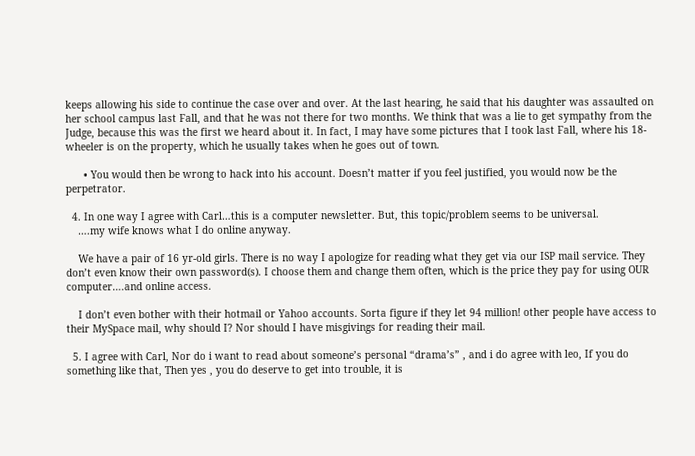keeps allowing his side to continue the case over and over. At the last hearing, he said that his daughter was assaulted on her school campus last Fall, and that he was not there for two months. We think that was a lie to get sympathy from the Judge, because this was the first we heard about it. In fact, I may have some pictures that I took last Fall, where his 18-wheeler is on the property, which he usually takes when he goes out of town.

      • You would then be wrong to hack into his account. Doesn’t matter if you feel justified, you would now be the perpetrator.

  4. In one way I agree with Carl…this is a computer newsletter. But, this topic/problem seems to be universal.
    ….my wife knows what I do online anyway.

    We have a pair of 16 yr-old girls. There is no way I apologize for reading what they get via our ISP mail service. They don’t even know their own password(s). I choose them and change them often, which is the price they pay for using OUR computer….and online access.

    I don’t even bother with their hotmail or Yahoo accounts. Sorta figure if they let 94 million! other people have access to their MySpace mail, why should I? Nor should I have misgivings for reading their mail.

  5. I agree with Carl, Nor do i want to read about someone’s personal “drama’s” , and i do agree with leo, If you do something like that, Then yes , you do deserve to get into trouble, it is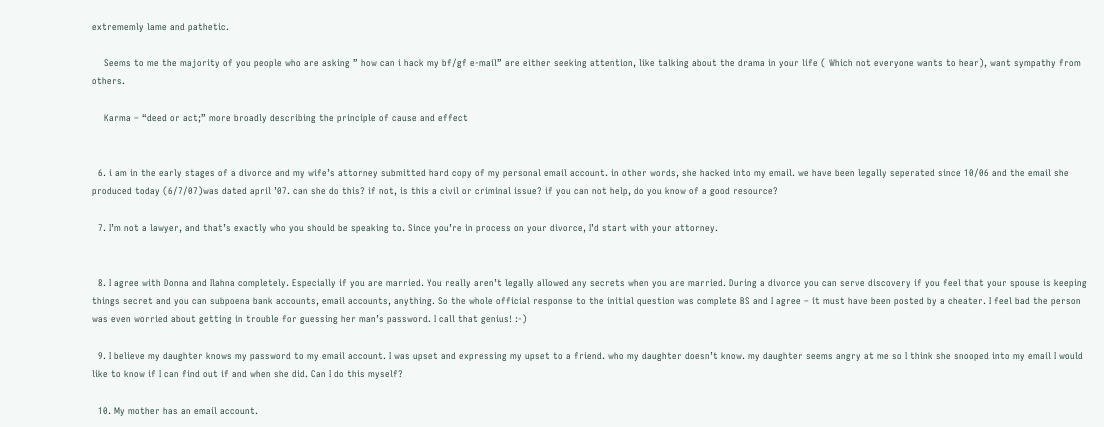extrememly lame and pathetic.

    Seems to me the majority of you people who are asking ” how can i hack my bf/gf e-mail” are either seeking attention, like talking about the drama in your life ( Which not everyone wants to hear), want sympathy from others.

    Karma – “deed or act;” more broadly describing the principle of cause and effect


  6. i am in the early stages of a divorce and my wife’s attorney submitted hard copy of my personal email account. in other words, she hacked into my email. we have been legally seperated since 10/06 and the email she produced today (6/7/07)was dated april ’07. can she do this? if not, is this a civil or criminal issue? if you can not help, do you know of a good resource?

  7. I’m not a lawyer, and that’s exactly who you should be speaking to. Since you’re in process on your divorce, I’d start with your attorney.


  8. I agree with Donna and Ilahna completely. Especially if you are married. You really aren’t legally allowed any secrets when you are married. During a divorce you can serve discovery if you feel that your spouse is keeping things secret and you can subpoena bank accounts, email accounts, anything. So the whole official response to the initial question was complete BS and I agree – it must have been posted by a cheater. I feel bad the person was even worried about getting in trouble for guessing her man’s password. I call that genius! :-)

  9. I believe my daughter knows my password to my email account. I was upset and expressing my upset to a friend. who my daughter doesn’t know. my daughter seems angry at me so I think she snooped into my email I would like to know if I can find out if and when she did. Can I do this myself?

  10. My mother has an email account.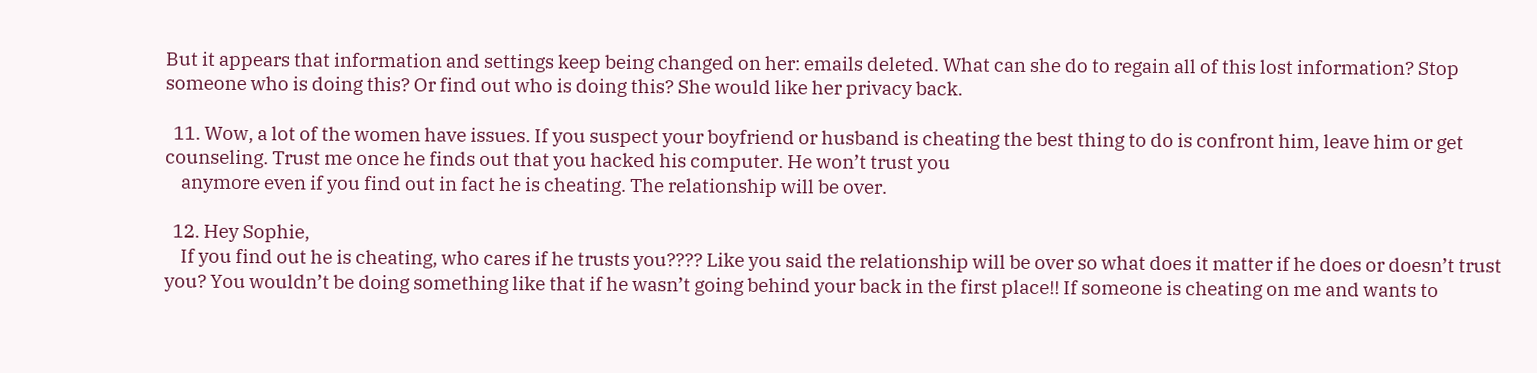But it appears that information and settings keep being changed on her: emails deleted. What can she do to regain all of this lost information? Stop someone who is doing this? Or find out who is doing this? She would like her privacy back.

  11. Wow, a lot of the women have issues. If you suspect your boyfriend or husband is cheating the best thing to do is confront him, leave him or get counseling. Trust me once he finds out that you hacked his computer. He won’t trust you
    anymore even if you find out in fact he is cheating. The relationship will be over.

  12. Hey Sophie,
    If you find out he is cheating, who cares if he trusts you???? Like you said the relationship will be over so what does it matter if he does or doesn’t trust you? You wouldn’t be doing something like that if he wasn’t going behind your back in the first place!! If someone is cheating on me and wants to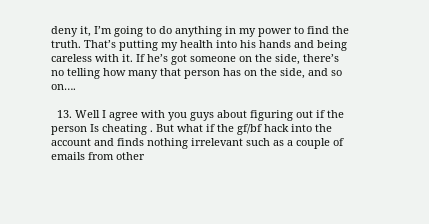deny it, I’m going to do anything in my power to find the truth. That’s putting my health into his hands and being careless with it. If he’s got someone on the side, there’s no telling how many that person has on the side, and so on….

  13. Well I agree with you guys about figuring out if the person Is cheating . But what if the gf/bf hack into the account and finds nothing irrelevant such as a couple of emails from other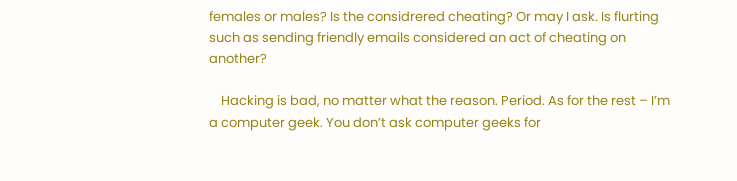females or males? Is the considrered cheating? Or may I ask. Is flurting such as sending friendly emails considered an act of cheating on another?

    Hacking is bad, no matter what the reason. Period. As for the rest – I’m a computer geek. You don’t ask computer geeks for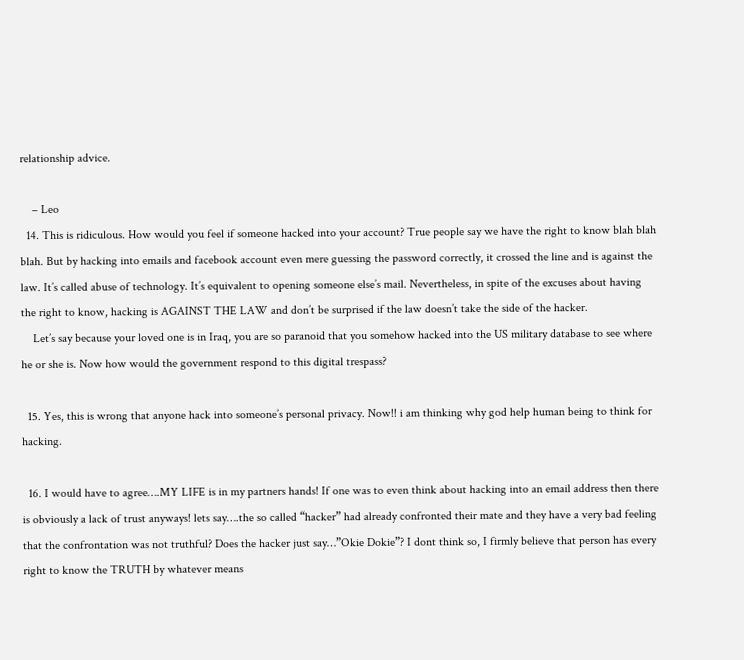relationship advice.

    – Leo
  14. This is ridiculous. How would you feel if someone hacked into your account? True people say we have the right to know blah blah blah. But by hacking into emails and facebook account even mere guessing the password correctly, it crossed the line and is against the law. It’s called abuse of technology. It’s equivalent to opening someone else’s mail. Nevertheless, in spite of the excuses about having the right to know, hacking is AGAINST THE LAW and don’t be surprised if the law doesn’t take the side of the hacker.
    Let’s say because your loved one is in Iraq, you are so paranoid that you somehow hacked into the US military database to see where he or she is. Now how would the government respond to this digital trespass?

  15. Yes, this is wrong that anyone hack into someone’s personal privacy. Now!! i am thinking why god help human being to think for hacking.

  16. I would have to agree….MY LIFE is in my partners hands! If one was to even think about hacking into an email address then there is obviously a lack of trust anyways! lets say….the so called “hacker” had already confronted their mate and they have a very bad feeling that the confrontation was not truthful? Does the hacker just say…”Okie Dokie”? I dont think so, I firmly believe that person has every right to know the TRUTH by whatever means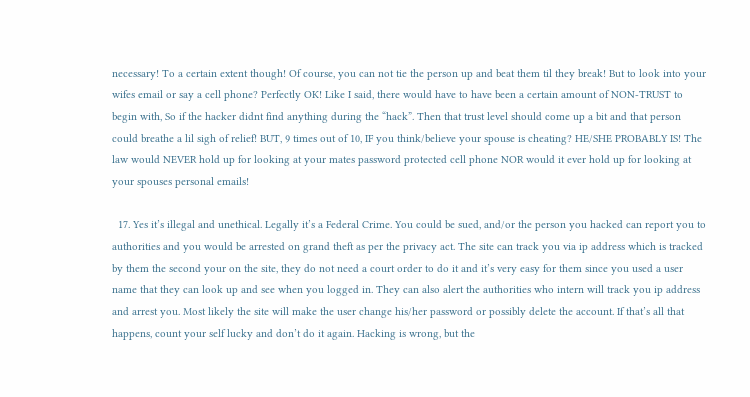necessary! To a certain extent though! Of course, you can not tie the person up and beat them til they break! But to look into your wifes email or say a cell phone? Perfectly OK! Like I said, there would have to have been a certain amount of NON-TRUST to begin with, So if the hacker didnt find anything during the “hack”. Then that trust level should come up a bit and that person could breathe a lil sigh of relief! BUT, 9 times out of 10, IF you think/believe your spouse is cheating? HE/SHE PROBABLY IS! The law would NEVER hold up for looking at your mates password protected cell phone NOR would it ever hold up for looking at your spouses personal emails!

  17. Yes it’s illegal and unethical. Legally it’s a Federal Crime. You could be sued, and/or the person you hacked can report you to authorities and you would be arrested on grand theft as per the privacy act. The site can track you via ip address which is tracked by them the second your on the site, they do not need a court order to do it and it’s very easy for them since you used a user name that they can look up and see when you logged in. They can also alert the authorities who intern will track you ip address and arrest you. Most likely the site will make the user change his/her password or possibly delete the account. If that’s all that happens, count your self lucky and don’t do it again. Hacking is wrong, but the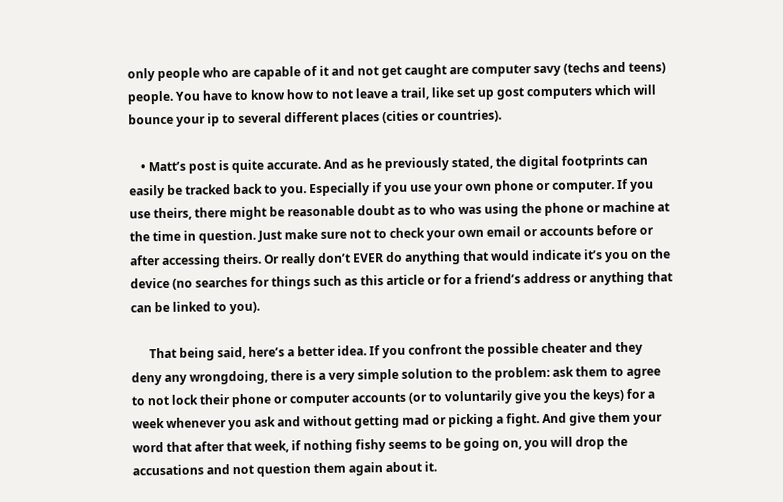only people who are capable of it and not get caught are computer savy (techs and teens) people. You have to know how to not leave a trail, like set up gost computers which will bounce your ip to several different places (cities or countries).

    • Matt’s post is quite accurate. And as he previously stated, the digital footprints can easily be tracked back to you. Especially if you use your own phone or computer. If you use theirs, there might be reasonable doubt as to who was using the phone or machine at the time in question. Just make sure not to check your own email or accounts before or after accessing theirs. Or really don’t EVER do anything that would indicate it’s you on the device (no searches for things such as this article or for a friend’s address or anything that can be linked to you).

      That being said, here’s a better idea. If you confront the possible cheater and they deny any wrongdoing, there is a very simple solution to the problem: ask them to agree to not lock their phone or computer accounts (or to voluntarily give you the keys) for a week whenever you ask and without getting mad or picking a fight. And give them your word that after that week, if nothing fishy seems to be going on, you will drop the accusations and not question them again about it.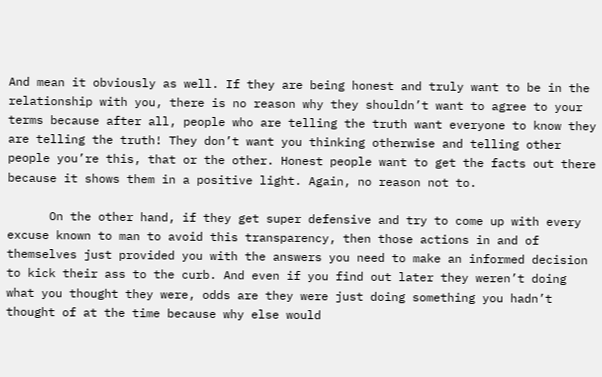And mean it obviously as well. If they are being honest and truly want to be in the relationship with you, there is no reason why they shouldn’t want to agree to your terms because after all, people who are telling the truth want everyone to know they are telling the truth! They don’t want you thinking otherwise and telling other people you’re this, that or the other. Honest people want to get the facts out there because it shows them in a positive light. Again, no reason not to.

      On the other hand, if they get super defensive and try to come up with every excuse known to man to avoid this transparency, then those actions in and of themselves just provided you with the answers you need to make an informed decision to kick their ass to the curb. And even if you find out later they weren’t doing what you thought they were, odds are they were just doing something you hadn’t thought of at the time because why else would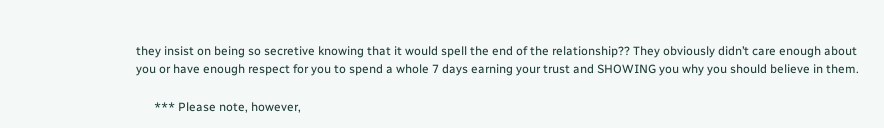they insist on being so secretive knowing that it would spell the end of the relationship?? They obviously didn’t care enough about you or have enough respect for you to spend a whole 7 days earning your trust and SHOWING you why you should believe in them.

      *** Please note, however,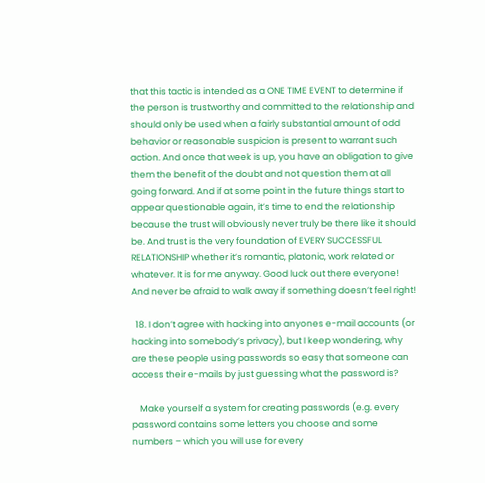that this tactic is intended as a ONE TIME EVENT to determine if the person is trustworthy and committed to the relationship and should only be used when a fairly substantial amount of odd behavior or reasonable suspicion is present to warrant such action. And once that week is up, you have an obligation to give them the benefit of the doubt and not question them at all going forward. And if at some point in the future things start to appear questionable again, it’s time to end the relationship because the trust will obviously never truly be there like it should be. And trust is the very foundation of EVERY SUCCESSFUL RELATIONSHIP whether it’s romantic, platonic, work related or whatever. It is for me anyway. Good luck out there everyone! And never be afraid to walk away if something doesn’t feel right!

  18. I don’t agree with hacking into anyones e-mail accounts (or hacking into somebody’s privacy), but I keep wondering, why are these people using passwords so easy that someone can access their e-mails by just guessing what the password is?

    Make yourself a system for creating passwords (e.g. every password contains some letters you choose and some numbers – which you will use for every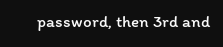password, then 3rd and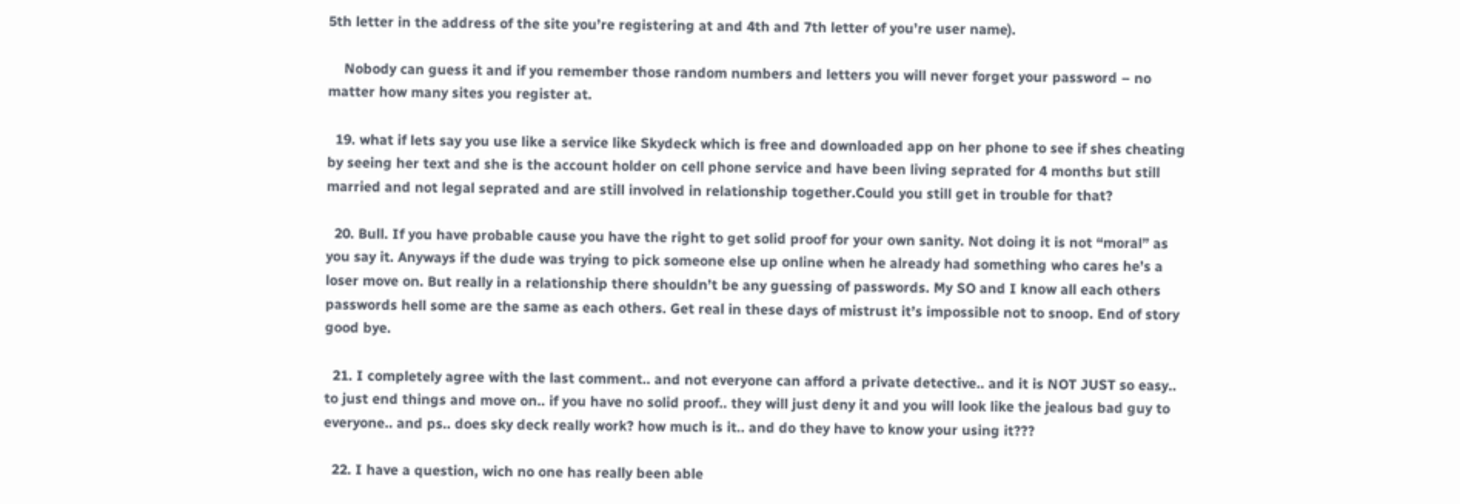5th letter in the address of the site you’re registering at and 4th and 7th letter of you’re user name).

    Nobody can guess it and if you remember those random numbers and letters you will never forget your password – no matter how many sites you register at.

  19. what if lets say you use like a service like Skydeck which is free and downloaded app on her phone to see if shes cheating by seeing her text and she is the account holder on cell phone service and have been living seprated for 4 months but still married and not legal seprated and are still involved in relationship together.Could you still get in trouble for that?

  20. Bull. If you have probable cause you have the right to get solid proof for your own sanity. Not doing it is not “moral” as you say it. Anyways if the dude was trying to pick someone else up online when he already had something who cares he’s a loser move on. But really in a relationship there shouldn’t be any guessing of passwords. My SO and I know all each others passwords hell some are the same as each others. Get real in these days of mistrust it’s impossible not to snoop. End of story good bye.

  21. I completely agree with the last comment.. and not everyone can afford a private detective.. and it is NOT JUST so easy.. to just end things and move on.. if you have no solid proof.. they will just deny it and you will look like the jealous bad guy to everyone.. and ps.. does sky deck really work? how much is it.. and do they have to know your using it???

  22. I have a question, wich no one has really been able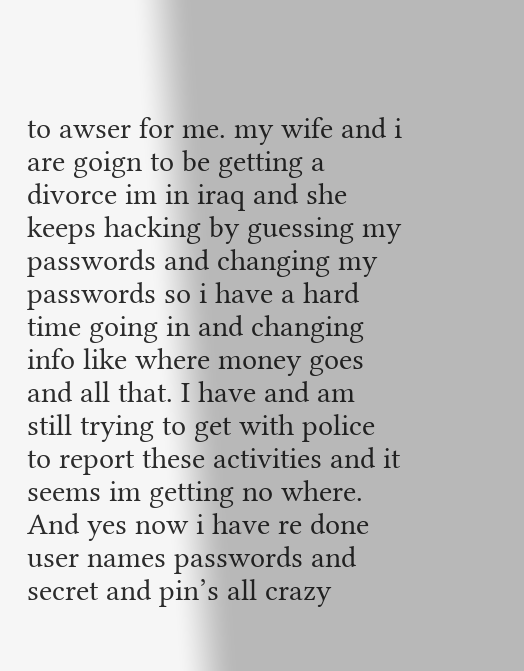to awser for me. my wife and i are goign to be getting a divorce im in iraq and she keeps hacking by guessing my passwords and changing my passwords so i have a hard time going in and changing info like where money goes and all that. I have and am still trying to get with police to report these activities and it seems im getting no where. And yes now i have re done user names passwords and secret and pin’s all crazy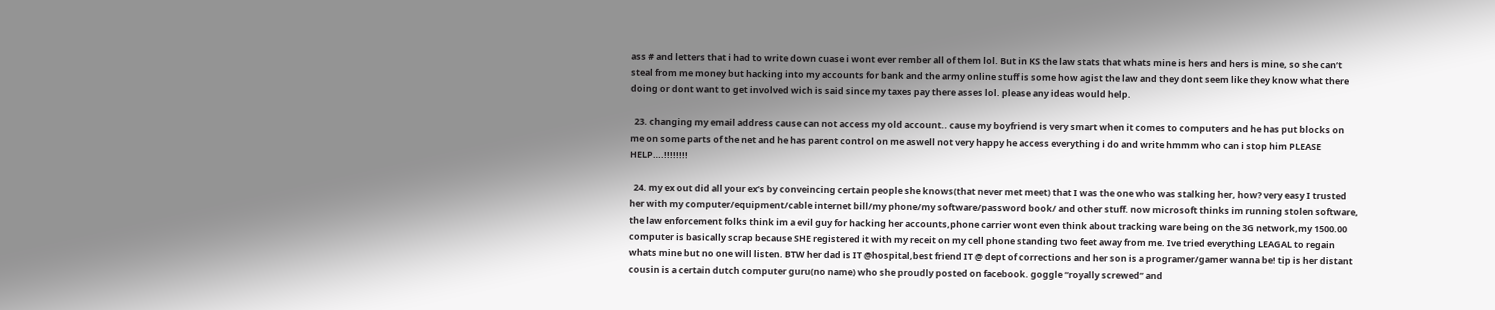ass # and letters that i had to write down cuase i wont ever rember all of them lol. But in KS the law stats that whats mine is hers and hers is mine, so she can’t steal from me money but hacking into my accounts for bank and the army online stuff is some how agist the law and they dont seem like they know what there doing or dont want to get involved wich is said since my taxes pay there asses lol. please any ideas would help.

  23. changing my email address cause can not access my old account.. cause my boyfriend is very smart when it comes to computers and he has put blocks on me on some parts of the net and he has parent control on me aswell not very happy he access everything i do and write hmmm who can i stop him PLEASE HELP….!!!!!!!!

  24. my ex out did all your ex’s by conveincing certain people she knows(that never met meet) that I was the one who was stalking her, how? very easy I trusted her with my computer/equipment/cable internet bill/my phone/my software/password book/ and other stuff. now microsoft thinks im running stolen software, the law enforcement folks think im a evil guy for hacking her accounts,phone carrier wont even think about tracking ware being on the 3G network,my 1500.00 computer is basically scrap because SHE registered it with my receit on my cell phone standing two feet away from me. Ive tried everything LEAGAL to regain whats mine but no one will listen. BTW her dad is IT @hospital,best friend IT @ dept of corrections and her son is a programer/gamer wanna be! tip is her distant cousin is a certain dutch computer guru(no name) who she proudly posted on facebook. goggle “royally screwed” and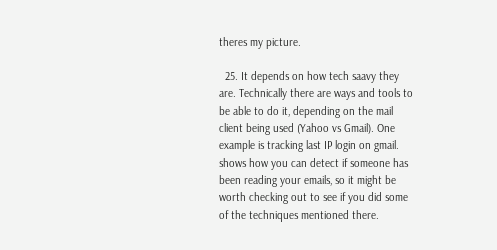theres my picture.

  25. It depends on how tech saavy they are. Technically there are ways and tools to be able to do it, depending on the mail client being used (Yahoo vs Gmail). One example is tracking last IP login on gmail. shows how you can detect if someone has been reading your emails, so it might be worth checking out to see if you did some of the techniques mentioned there.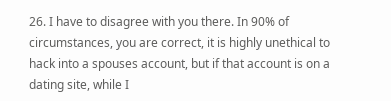26. I have to disagree with you there. In 90% of circumstances, you are correct, it is highly unethical to hack into a spouses account, but if that account is on a dating site, while I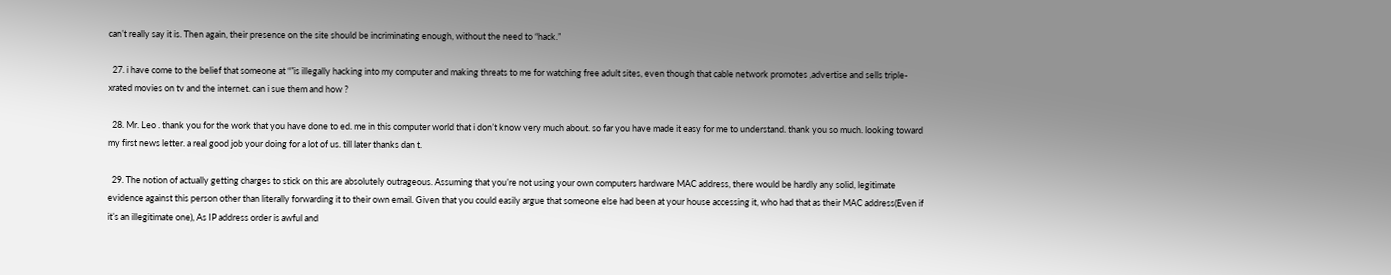can’t really say it is. Then again, their presence on the site should be incriminating enough, without the need to “hack.”

  27. i have come to the belief that someone at “”is illegally hacking into my computer and making threats to me for watching free adult sites, even though that cable network promotes ,advertise and sells triple- xrated movies on tv and the internet. can i sue them and how ?

  28. Mr. Leo . thank you for the work that you have done to ed. me in this computer world that i don’t know very much about. so far you have made it easy for me to understand. thank you so much. looking toward my first news letter. a real good job your doing for a lot of us. till later thanks dan t.

  29. The notion of actually getting charges to stick on this are absolutely outrageous. Assuming that you’re not using your own computers hardware MAC address, there would be hardly any solid, legitimate evidence against this person other than literally forwarding it to their own email. Given that you could easily argue that someone else had been at your house accessing it, who had that as their MAC address(Even if it’s an illegitimate one), As IP address order is awful and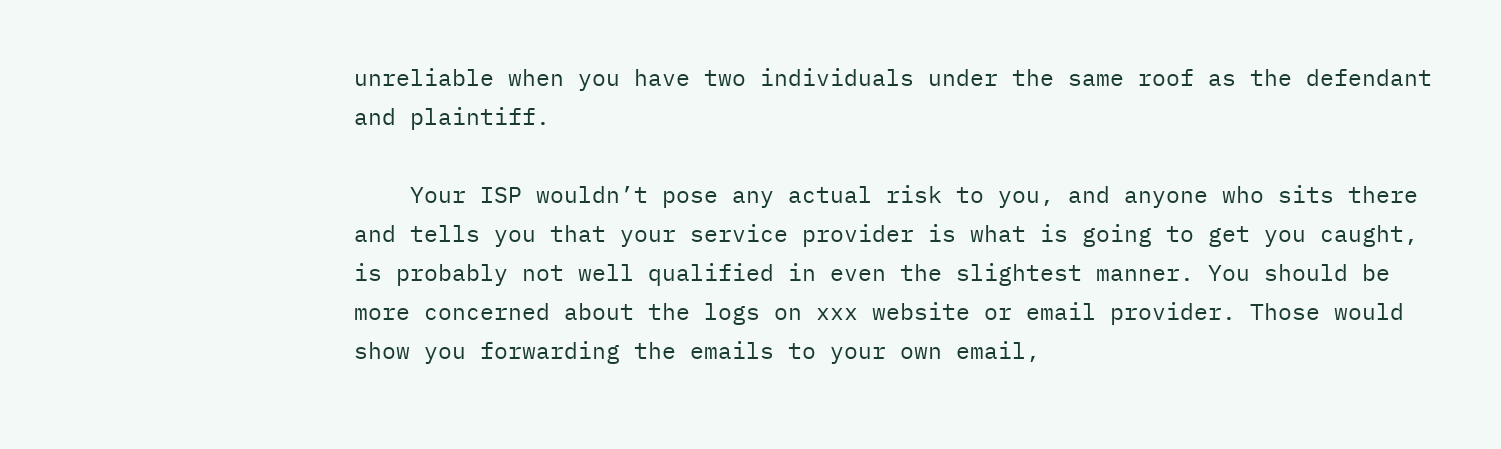unreliable when you have two individuals under the same roof as the defendant and plaintiff.

    Your ISP wouldn’t pose any actual risk to you, and anyone who sits there and tells you that your service provider is what is going to get you caught, is probably not well qualified in even the slightest manner. You should be more concerned about the logs on xxx website or email provider. Those would show you forwarding the emails to your own email,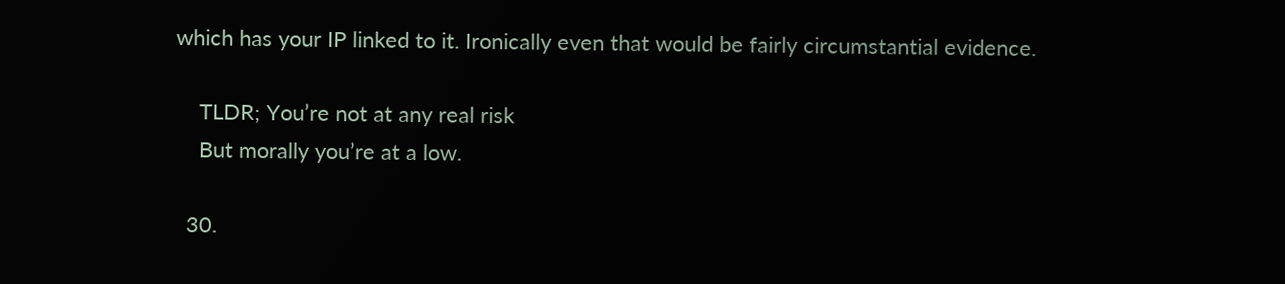which has your IP linked to it. Ironically even that would be fairly circumstantial evidence.

    TLDR; You’re not at any real risk
    But morally you’re at a low.

  30.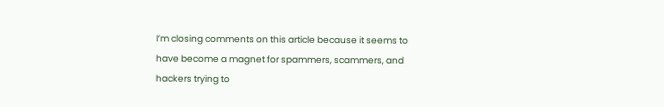I’m closing comments on this article because it seems to have become a magnet for spammers, scammers, and hackers trying to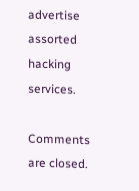advertise assorted hacking services.

Comments are closed.